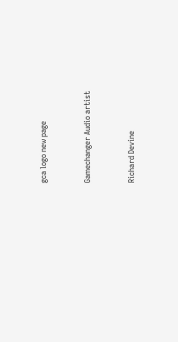gca logo new page


Gamechanger Audio artist


Richard Devine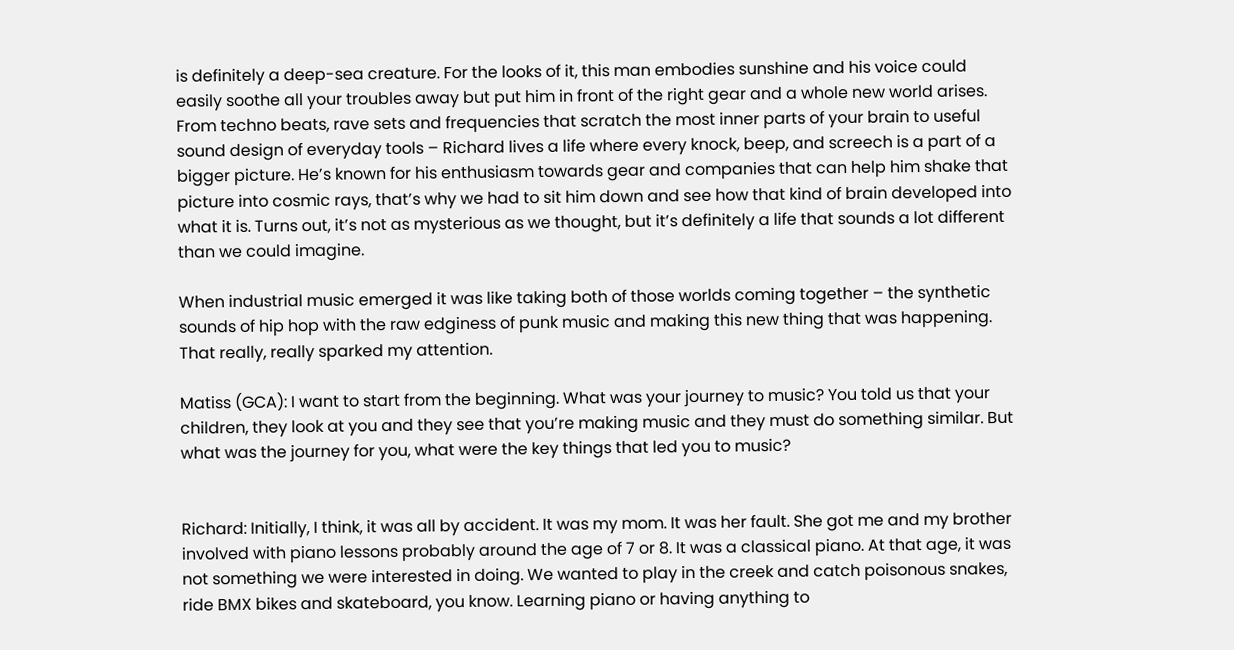is definitely a deep-sea creature. For the looks of it, this man embodies sunshine and his voice could easily soothe all your troubles away but put him in front of the right gear and a whole new world arises. From techno beats, rave sets and frequencies that scratch the most inner parts of your brain to useful sound design of everyday tools – Richard lives a life where every knock, beep, and screech is a part of a bigger picture. He’s known for his enthusiasm towards gear and companies that can help him shake that picture into cosmic rays, that’s why we had to sit him down and see how that kind of brain developed into what it is. Turns out, it’s not as mysterious as we thought, but it’s definitely a life that sounds a lot different than we could imagine.

When industrial music emerged it was like taking both of those worlds coming together – the synthetic sounds of hip hop with the raw edginess of punk music and making this new thing that was happening. That really, really sparked my attention.

Matiss (GCA): I want to start from the beginning. What was your journey to music? You told us that your children, they look at you and they see that you’re making music and they must do something similar. But what was the journey for you, what were the key things that led you to music?


Richard: Initially, I think, it was all by accident. It was my mom. It was her fault. She got me and my brother involved with piano lessons probably around the age of 7 or 8. It was a classical piano. At that age, it was not something we were interested in doing. We wanted to play in the creek and catch poisonous snakes, ride BMX bikes and skateboard, you know. Learning piano or having anything to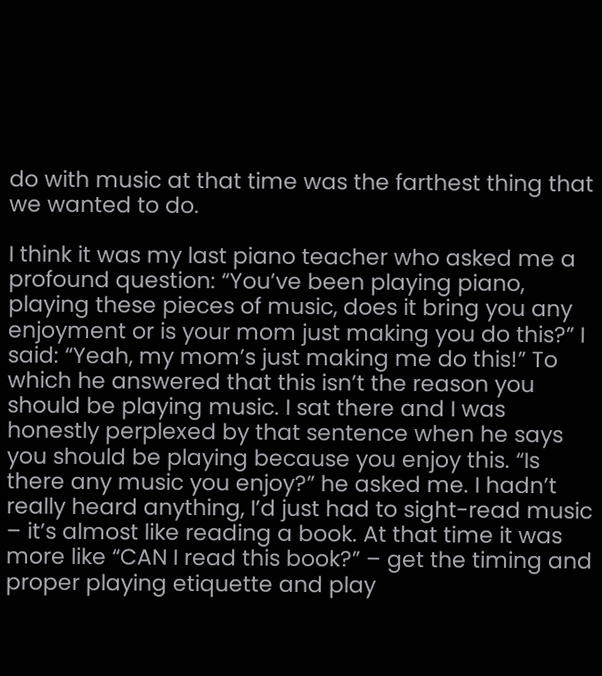do with music at that time was the farthest thing that we wanted to do.

I think it was my last piano teacher who asked me a profound question: “You’ve been playing piano, playing these pieces of music, does it bring you any enjoyment or is your mom just making you do this?” I said: “Yeah, my mom’s just making me do this!” To which he answered that this isn’t the reason you should be playing music. I sat there and I was honestly perplexed by that sentence when he says you should be playing because you enjoy this. “Is there any music you enjoy?” he asked me. I hadn’t really heard anything, I’d just had to sight-read music – it’s almost like reading a book. At that time it was more like “CAN I read this book?” – get the timing and proper playing etiquette and play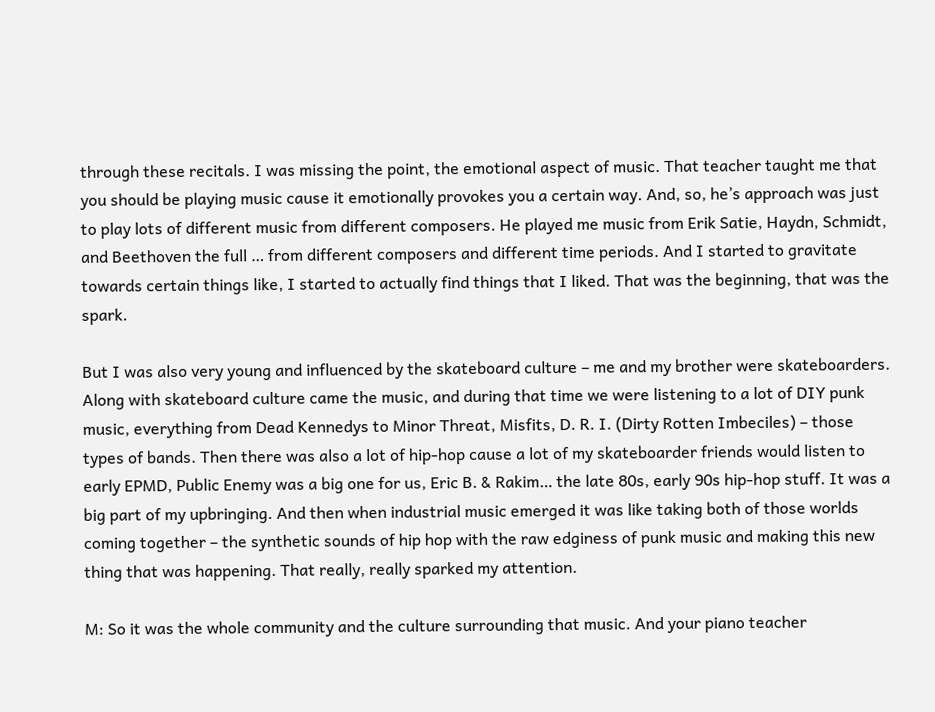through these recitals. I was missing the point, the emotional aspect of music. That teacher taught me that you should be playing music cause it emotionally provokes you a certain way. And, so, he’s approach was just to play lots of different music from different composers. He played me music from Erik Satie, Haydn, Schmidt, and Beethoven the full … from different composers and different time periods. And I started to gravitate towards certain things like, I started to actually find things that I liked. That was the beginning, that was the spark.

But I was also very young and influenced by the skateboard culture – me and my brother were skateboarders. Along with skateboard culture came the music, and during that time we were listening to a lot of DIY punk music, everything from Dead Kennedys to Minor Threat, Misfits, D. R. I. (Dirty Rotten Imbeciles) – those types of bands. Then there was also a lot of hip-hop cause a lot of my skateboarder friends would listen to early EPMD, Public Enemy was a big one for us, Eric B. & Rakim… the late 80s, early 90s hip-hop stuff. It was a big part of my upbringing. And then when industrial music emerged it was like taking both of those worlds coming together – the synthetic sounds of hip hop with the raw edginess of punk music and making this new thing that was happening. That really, really sparked my attention.

M: So it was the whole community and the culture surrounding that music. And your piano teacher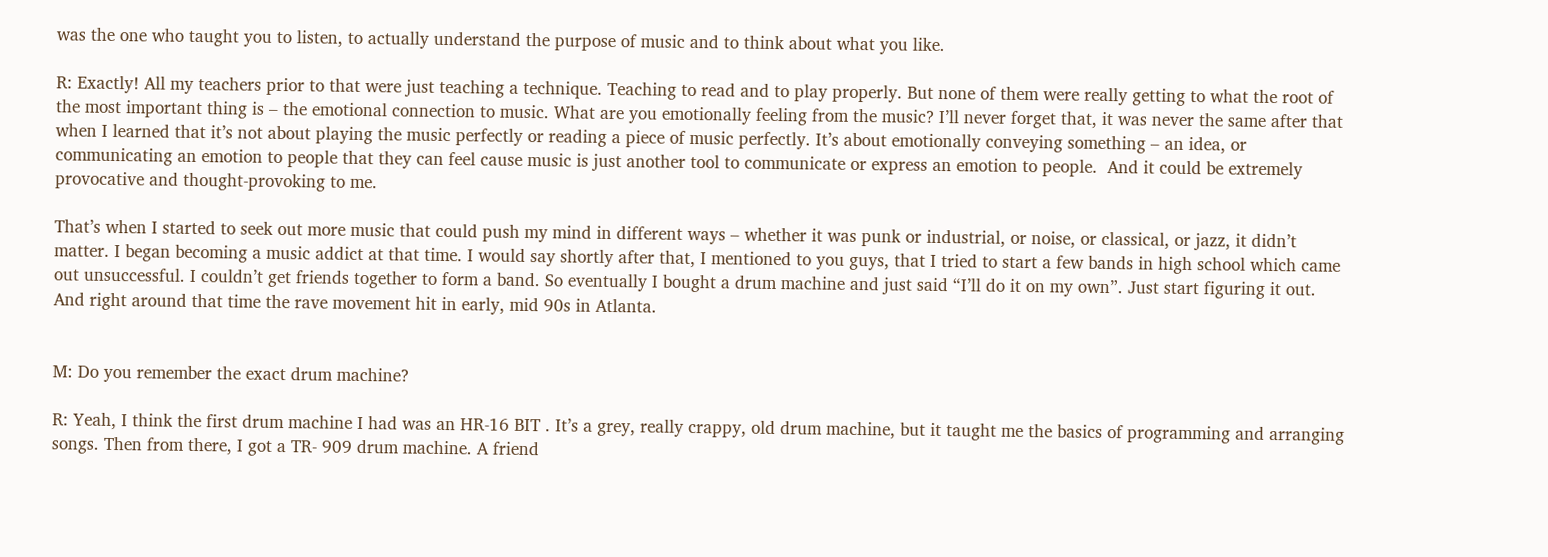was the one who taught you to listen, to actually understand the purpose of music and to think about what you like.

R: Exactly! All my teachers prior to that were just teaching a technique. Teaching to read and to play properly. But none of them were really getting to what the root of the most important thing is – the emotional connection to music. What are you emotionally feeling from the music? I’ll never forget that, it was never the same after that when I learned that it’s not about playing the music perfectly or reading a piece of music perfectly. It’s about emotionally conveying something – an idea, or communicating an emotion to people that they can feel cause music is just another tool to communicate or express an emotion to people.  And it could be extremely provocative and thought-provoking to me.

That’s when I started to seek out more music that could push my mind in different ways – whether it was punk or industrial, or noise, or classical, or jazz, it didn’t matter. I began becoming a music addict at that time. I would say shortly after that, I mentioned to you guys, that I tried to start a few bands in high school which came out unsuccessful. I couldn’t get friends together to form a band. So eventually I bought a drum machine and just said “I’ll do it on my own”. Just start figuring it out. And right around that time the rave movement hit in early, mid 90s in Atlanta.


M: Do you remember the exact drum machine?

R: Yeah, I think the first drum machine I had was an HR-16 BIT . It’s a grey, really crappy, old drum machine, but it taught me the basics of programming and arranging songs. Then from there, I got a TR- 909 drum machine. A friend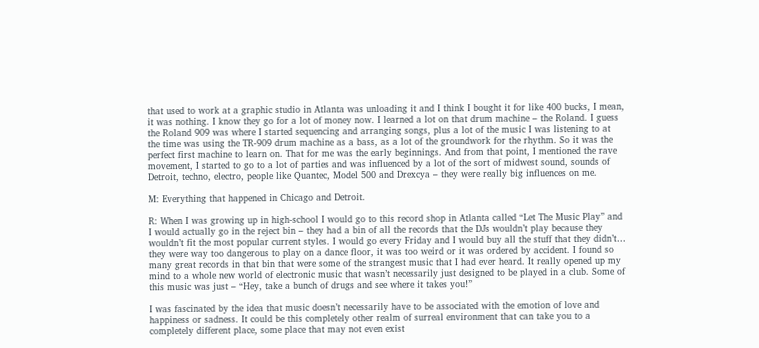that used to work at a graphic studio in Atlanta was unloading it and I think I bought it for like 400 bucks, I mean, it was nothing. I know they go for a lot of money now. I learned a lot on that drum machine – the Roland. I guess the Roland 909 was where I started sequencing and arranging songs, plus a lot of the music I was listening to at the time was using the TR-909 drum machine as a bass, as a lot of the groundwork for the rhythm. So it was the perfect first machine to learn on. That for me was the early beginnings. And from that point, I mentioned the rave movement, I started to go to a lot of parties and was influenced by a lot of the sort of midwest sound, sounds of Detroit, techno, electro, people like Quantec, Model 500 and Drexcya – they were really big influences on me.

M: Everything that happened in Chicago and Detroit.

R: When I was growing up in high-school I would go to this record shop in Atlanta called “Let The Music Play” and I would actually go in the reject bin – they had a bin of all the records that the DJs wouldn’t play because they wouldn’t fit the most popular current styles. I would go every Friday and I would buy all the stuff that they didn’t… they were way too dangerous to play on a dance floor, it was too weird or it was ordered by accident. I found so many great records in that bin that were some of the strangest music that I had ever heard. It really opened up my mind to a whole new world of electronic music that wasn’t necessarily just designed to be played in a club. Some of this music was just – “Hey, take a bunch of drugs and see where it takes you!”

I was fascinated by the idea that music doesn’t necessarily have to be associated with the emotion of love and happiness or sadness. It could be this completely other realm of surreal environment that can take you to a completely different place, some place that may not even exist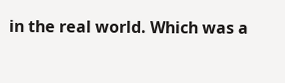in the real world. Which was a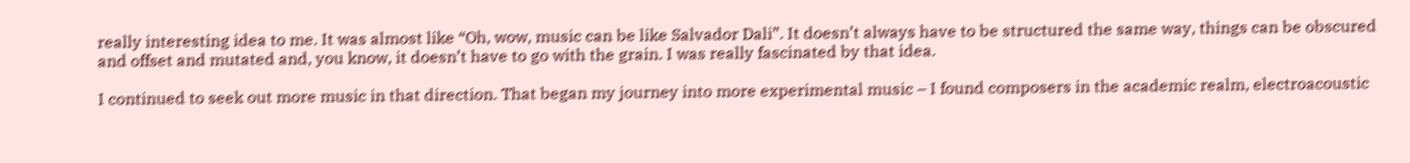really interesting idea to me. It was almost like “Oh, wow, music can be like Salvador Dali”. It doesn’t always have to be structured the same way, things can be obscured and offset and mutated and, you know, it doesn’t have to go with the grain. I was really fascinated by that idea.

I continued to seek out more music in that direction. That began my journey into more experimental music – I found composers in the academic realm, electroacoustic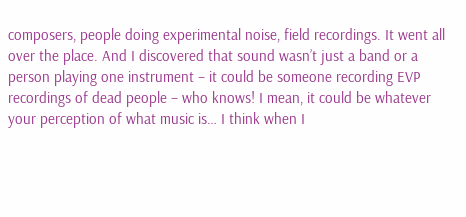composers, people doing experimental noise, field recordings. It went all over the place. And I discovered that sound wasn’t just a band or a person playing one instrument – it could be someone recording EVP recordings of dead people – who knows! I mean, it could be whatever your perception of what music is… I think when I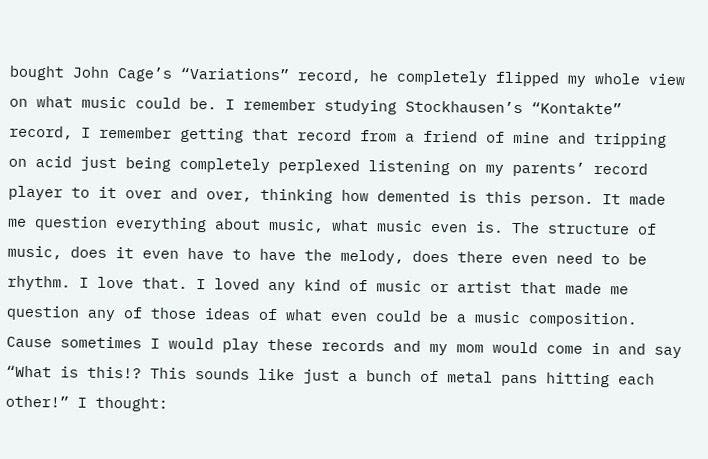bought John Cage’s “Variations” record, he completely flipped my whole view on what music could be. I remember studying Stockhausen’s “Kontakte” record, I remember getting that record from a friend of mine and tripping on acid just being completely perplexed listening on my parents’ record player to it over and over, thinking how demented is this person. It made me question everything about music, what music even is. The structure of music, does it even have to have the melody, does there even need to be rhythm. I love that. I loved any kind of music or artist that made me question any of those ideas of what even could be a music composition. Cause sometimes I would play these records and my mom would come in and say “What is this!? This sounds like just a bunch of metal pans hitting each other!” I thought: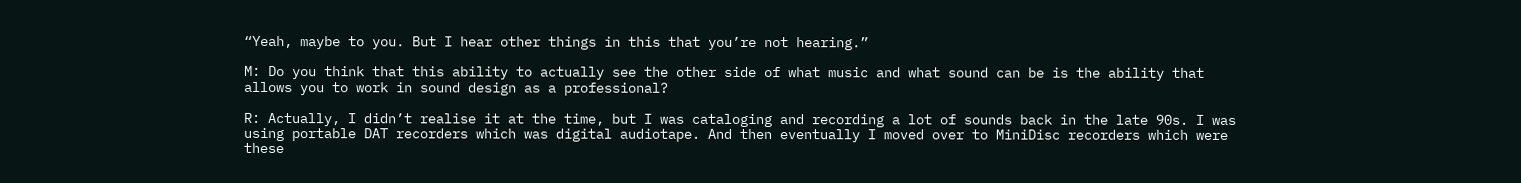“Yeah, maybe to you. But I hear other things in this that you’re not hearing.”

M: Do you think that this ability to actually see the other side of what music and what sound can be is the ability that allows you to work in sound design as a professional?

R: Actually, I didn’t realise it at the time, but I was cataloging and recording a lot of sounds back in the late 90s. I was using portable DAT recorders which was digital audiotape. And then eventually I moved over to MiniDisc recorders which were these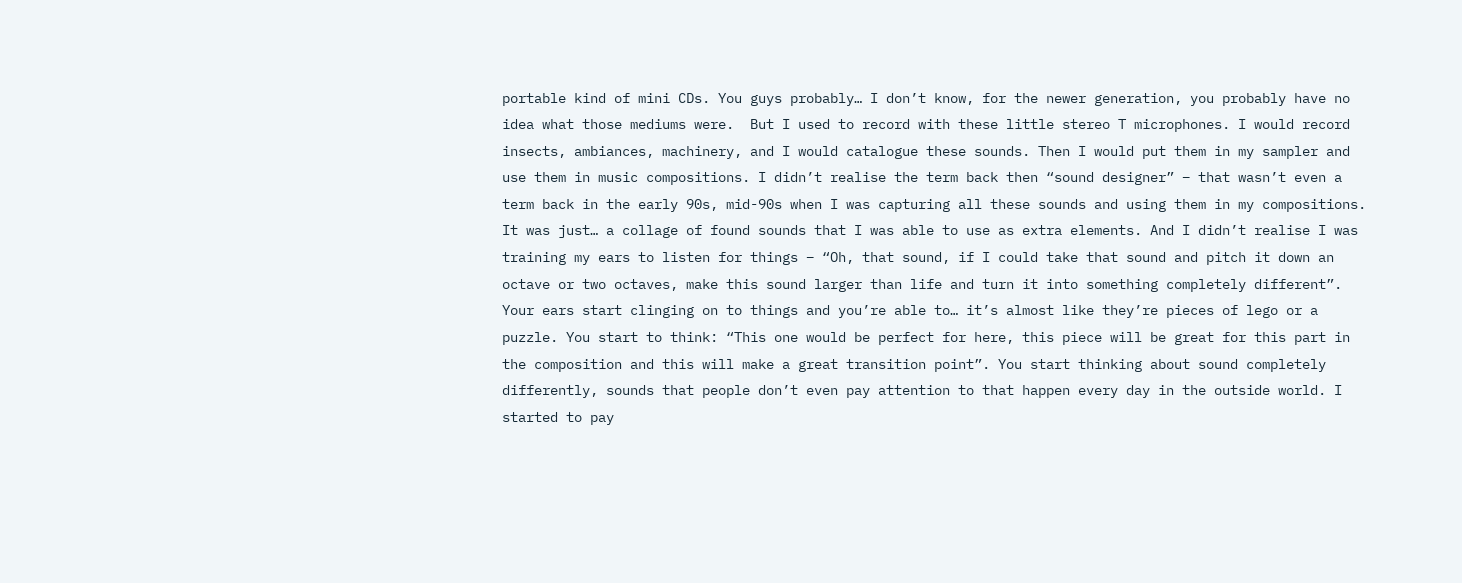portable kind of mini CDs. You guys probably… I don’t know, for the newer generation, you probably have no idea what those mediums were.  But I used to record with these little stereo T microphones. I would record insects, ambiances, machinery, and I would catalogue these sounds. Then I would put them in my sampler and use them in music compositions. I didn’t realise the term back then “sound designer” – that wasn’t even a term back in the early 90s, mid-90s when I was capturing all these sounds and using them in my compositions. It was just… a collage of found sounds that I was able to use as extra elements. And I didn’t realise I was training my ears to listen for things – “Oh, that sound, if I could take that sound and pitch it down an octave or two octaves, make this sound larger than life and turn it into something completely different”. Your ears start clinging on to things and you’re able to… it’s almost like they’re pieces of lego or a puzzle. You start to think: “This one would be perfect for here, this piece will be great for this part in the composition and this will make a great transition point”. You start thinking about sound completely differently, sounds that people don’t even pay attention to that happen every day in the outside world. I started to pay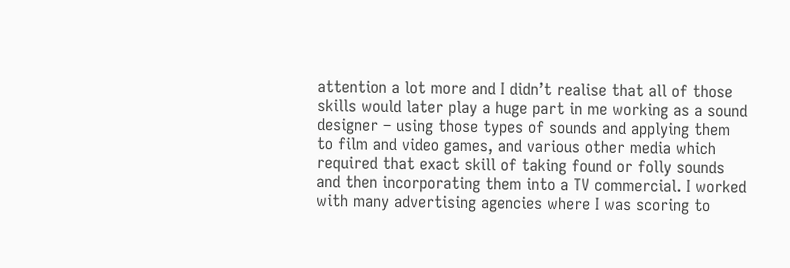attention a lot more and I didn’t realise that all of those skills would later play a huge part in me working as a sound designer – using those types of sounds and applying them to film and video games, and various other media which required that exact skill of taking found or folly sounds and then incorporating them into a TV commercial. I worked with many advertising agencies where I was scoring to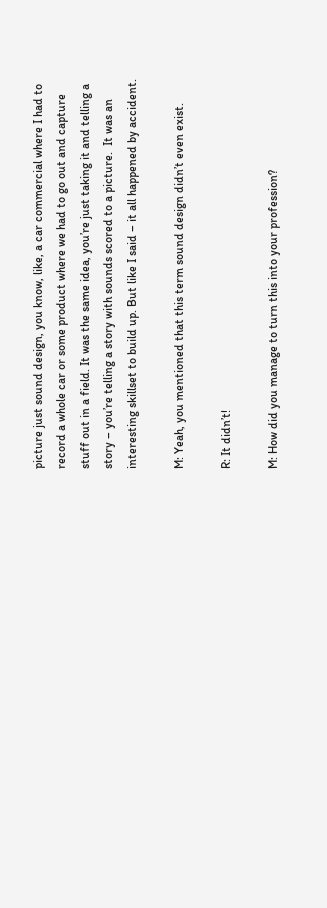picture just sound design, you know, like, a car commercial where I had to record a whole car or some product where we had to go out and capture stuff out in a field. It was the same idea, you’re just taking it and telling a story – you’re telling a story with sounds scored to a picture.  It was an interesting skillset to build up. But like I said – it all happened by accident.

M: Yeah, you mentioned that this term sound design didn’t even exist.

R: It didn’t!

M: How did you manage to turn this into your profession?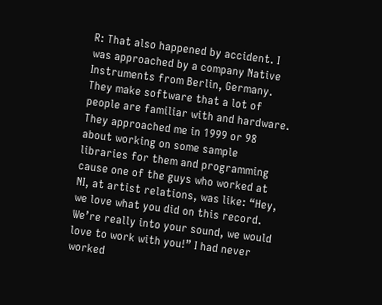R: That also happened by accident. I was approached by a company Native Instruments from Berlin, Germany. They make software that a lot of people are familiar with and hardware. They approached me in 1999 or 98 about working on some sample libraries for them and programming cause one of the guys who worked at NI, at artist relations, was like: “Hey, we love what you did on this record. We’re really into your sound, we would love to work with you!” I had never worked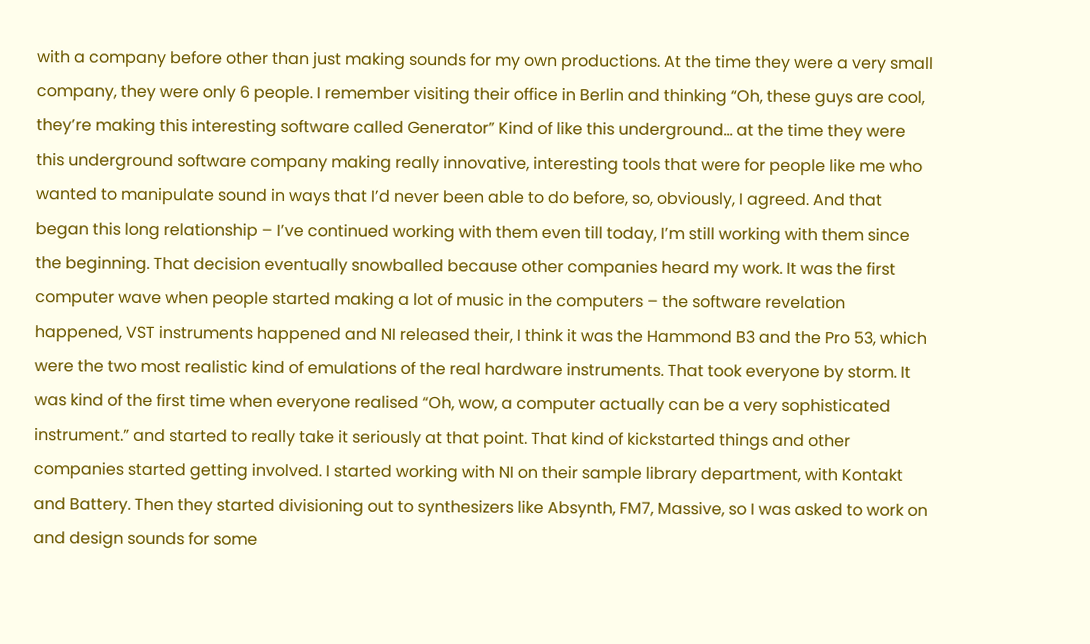with a company before other than just making sounds for my own productions. At the time they were a very small company, they were only 6 people. I remember visiting their office in Berlin and thinking “Oh, these guys are cool, they’re making this interesting software called Generator” Kind of like this underground… at the time they were this underground software company making really innovative, interesting tools that were for people like me who wanted to manipulate sound in ways that I’d never been able to do before, so, obviously, I agreed. And that began this long relationship – I’ve continued working with them even till today, I’m still working with them since the beginning. That decision eventually snowballed because other companies heard my work. It was the first computer wave when people started making a lot of music in the computers – the software revelation happened, VST instruments happened and NI released their, I think it was the Hammond B3 and the Pro 53, which were the two most realistic kind of emulations of the real hardware instruments. That took everyone by storm. It was kind of the first time when everyone realised “Oh, wow, a computer actually can be a very sophisticated instrument.” and started to really take it seriously at that point. That kind of kickstarted things and other companies started getting involved. I started working with NI on their sample library department, with Kontakt and Battery. Then they started divisioning out to synthesizers like Absynth, FM7, Massive, so I was asked to work on and design sounds for some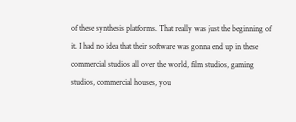of these synthesis platforms. That really was just the beginning of it. I had no idea that their software was gonna end up in these commercial studios all over the world, film studios, gaming studios, commercial houses, you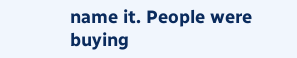name it. People were buying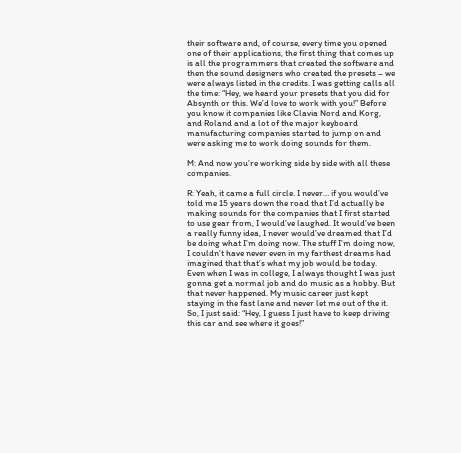their software and, of course, every time you opened one of their applications, the first thing that comes up is all the programmers that created the software and then the sound designers who created the presets – we were always listed in the credits. I was getting calls all the time: “Hey, we heard your presets that you did for Absynth or this. We’d love to work with you!” Before you know it companies like Clavia Nord and Korg, and Roland and a lot of the major keyboard manufacturing companies started to jump on and were asking me to work doing sounds for them.

M: And now you’re working side by side with all these companies.

R: Yeah, it came a full circle. I never… if you would’ve told me 15 years down the road that I’d actually be making sounds for the companies that I first started to use gear from, I would’ve laughed. It would’ve been a really funny idea, I never would’ve dreamed that I’d be doing what I’m doing now. The stuff I’m doing now, I couldn’t have never even in my farthest dreams had imagined that that’s what my job would be today. Even when I was in college, I always thought I was just gonna get a normal job and do music as a hobby. But that never happened. My music career just kept staying in the fast lane and never let me out of the it. So, I just said: “Hey, I guess I just have to keep driving this car and see where it goes!”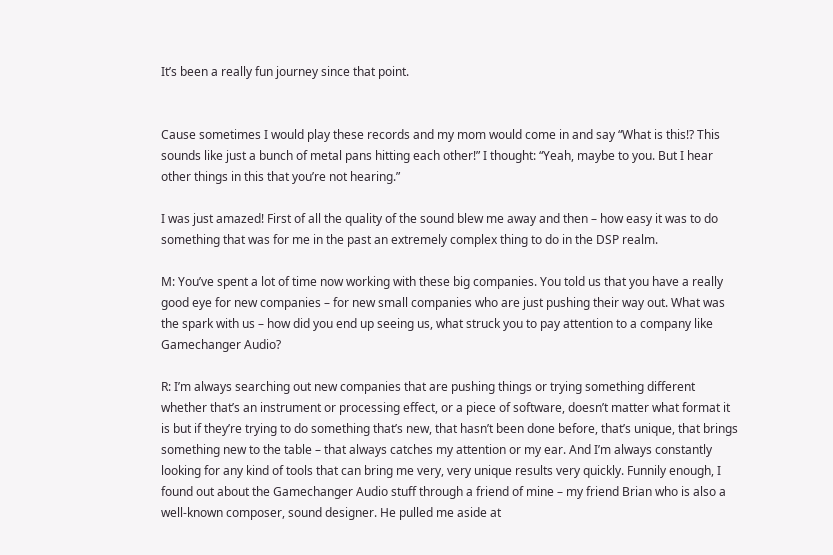It’s been a really fun journey since that point.


Cause sometimes I would play these records and my mom would come in and say “What is this!? This sounds like just a bunch of metal pans hitting each other!” I thought: “Yeah, maybe to you. But I hear other things in this that you’re not hearing.”

I was just amazed! First of all the quality of the sound blew me away and then – how easy it was to do something that was for me in the past an extremely complex thing to do in the DSP realm.

M: You’ve spent a lot of time now working with these big companies. You told us that you have a really good eye for new companies – for new small companies who are just pushing their way out. What was the spark with us – how did you end up seeing us, what struck you to pay attention to a company like Gamechanger Audio?

R: I’m always searching out new companies that are pushing things or trying something different whether that’s an instrument or processing effect, or a piece of software, doesn’t matter what format it is but if they’re trying to do something that’s new, that hasn’t been done before, that’s unique, that brings something new to the table – that always catches my attention or my ear. And I’m always constantly looking for any kind of tools that can bring me very, very unique results very quickly. Funnily enough, I found out about the Gamechanger Audio stuff through a friend of mine – my friend Brian who is also a well-known composer, sound designer. He pulled me aside at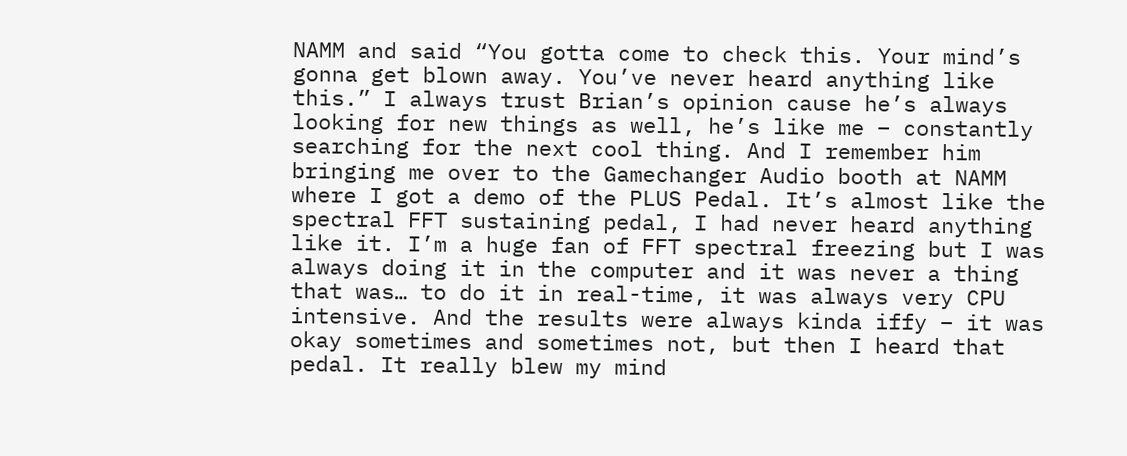NAMM and said “You gotta come to check this. Your mind’s gonna get blown away. You’ve never heard anything like this.” I always trust Brian’s opinion cause he’s always looking for new things as well, he’s like me – constantly searching for the next cool thing. And I remember him bringing me over to the Gamechanger Audio booth at NAMM where I got a demo of the PLUS Pedal. It’s almost like the spectral FFT sustaining pedal, I had never heard anything like it. I’m a huge fan of FFT spectral freezing but I was always doing it in the computer and it was never a thing that was… to do it in real-time, it was always very CPU intensive. And the results were always kinda iffy – it was okay sometimes and sometimes not, but then I heard that pedal. It really blew my mind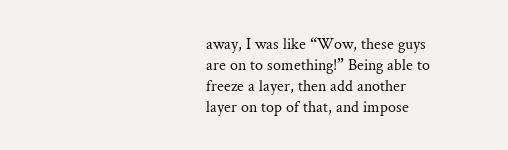away, I was like “Wow, these guys are on to something!” Being able to freeze a layer, then add another layer on top of that, and impose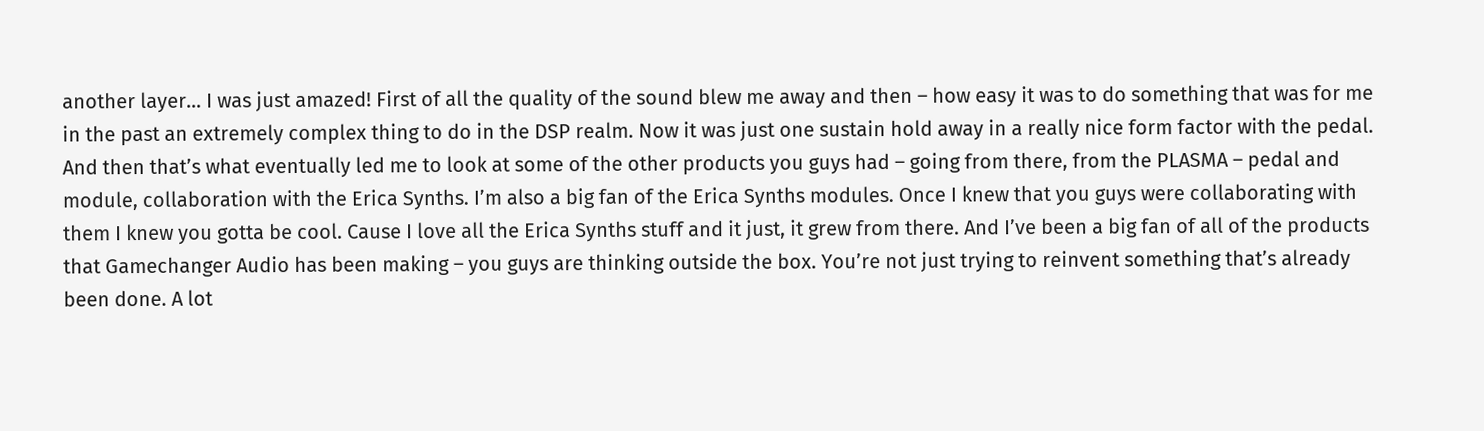another layer… I was just amazed! First of all the quality of the sound blew me away and then – how easy it was to do something that was for me in the past an extremely complex thing to do in the DSP realm. Now it was just one sustain hold away in a really nice form factor with the pedal. And then that’s what eventually led me to look at some of the other products you guys had – going from there, from the PLASMA – pedal and module, collaboration with the Erica Synths. I’m also a big fan of the Erica Synths modules. Once I knew that you guys were collaborating with them I knew you gotta be cool. Cause I love all the Erica Synths stuff and it just, it grew from there. And I’ve been a big fan of all of the products that Gamechanger Audio has been making – you guys are thinking outside the box. You’re not just trying to reinvent something that’s already been done. A lot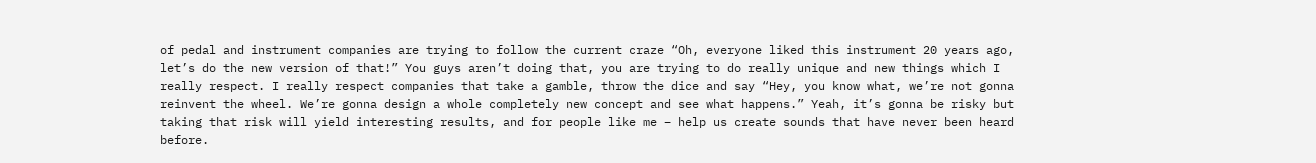of pedal and instrument companies are trying to follow the current craze “Oh, everyone liked this instrument 20 years ago, let’s do the new version of that!” You guys aren’t doing that, you are trying to do really unique and new things which I really respect. I really respect companies that take a gamble, throw the dice and say “Hey, you know what, we’re not gonna reinvent the wheel. We’re gonna design a whole completely new concept and see what happens.” Yeah, it’s gonna be risky but taking that risk will yield interesting results, and for people like me – help us create sounds that have never been heard before.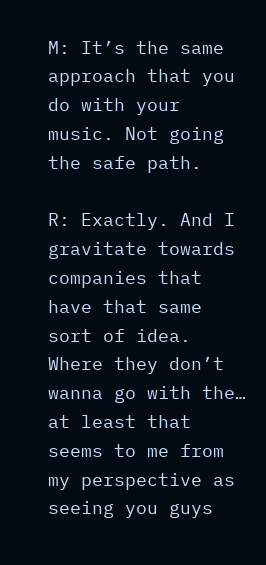M: It’s the same approach that you do with your music. Not going the safe path.

R: Exactly. And I gravitate towards companies that have that same sort of idea. Where they don’t wanna go with the… at least that seems to me from my perspective as seeing you guys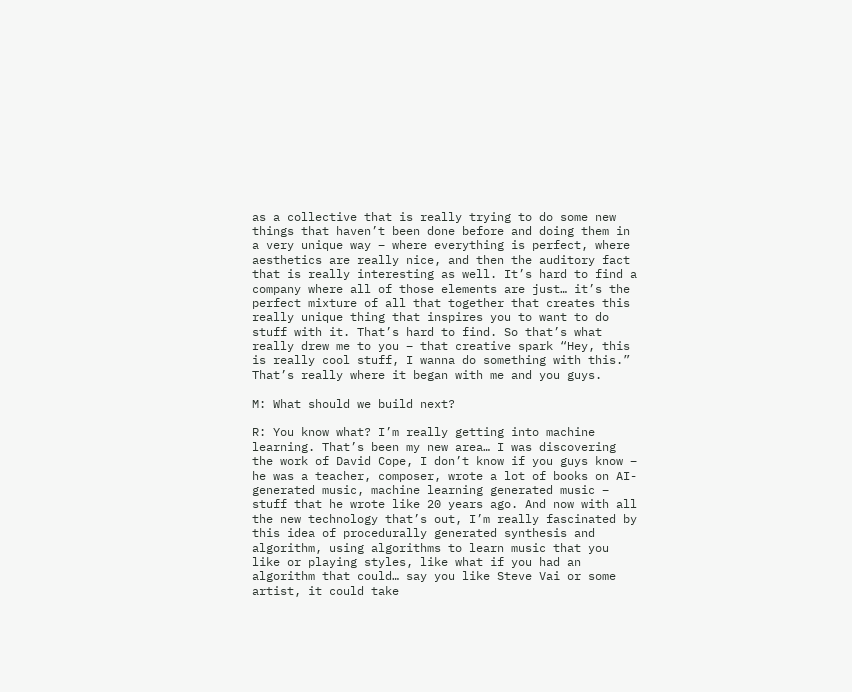as a collective that is really trying to do some new things that haven’t been done before and doing them in a very unique way – where everything is perfect, where aesthetics are really nice, and then the auditory fact that is really interesting as well. It’s hard to find a company where all of those elements are just… it’s the perfect mixture of all that together that creates this really unique thing that inspires you to want to do stuff with it. That’s hard to find. So that’s what really drew me to you – that creative spark “Hey, this is really cool stuff, I wanna do something with this.” That’s really where it began with me and you guys.

M: What should we build next?

R: You know what? I’m really getting into machine learning. That’s been my new area… I was discovering the work of David Cope, I don’t know if you guys know – he was a teacher, composer, wrote a lot of books on AI-generated music, machine learning generated music – stuff that he wrote like 20 years ago. And now with all the new technology that’s out, I’m really fascinated by this idea of procedurally generated synthesis and algorithm, using algorithms to learn music that you like or playing styles, like what if you had an algorithm that could… say you like Steve Vai or some artist, it could take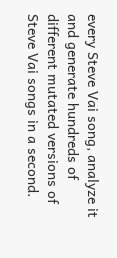every Steve Vai song, analyze it and generate hundreds of different mutated versions of Steve Vai songs in a second.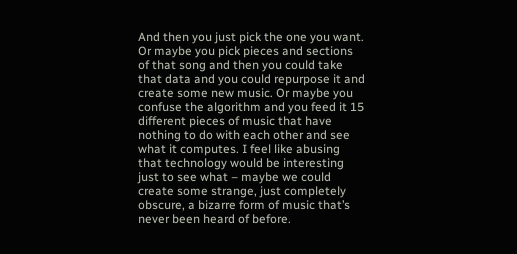And then you just pick the one you want. Or maybe you pick pieces and sections of that song and then you could take that data and you could repurpose it and create some new music. Or maybe you confuse the algorithm and you feed it 15 different pieces of music that have nothing to do with each other and see what it computes. I feel like abusing that technology would be interesting just to see what – maybe we could create some strange, just completely obscure, a bizarre form of music that’s never been heard of before.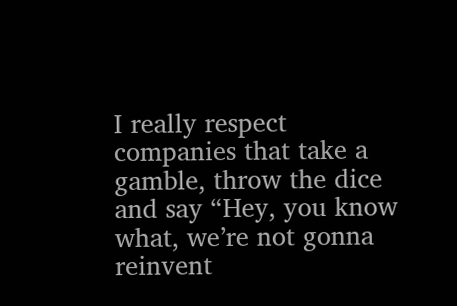I really respect companies that take a gamble, throw the dice and say “Hey, you know what, we’re not gonna reinvent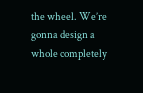the wheel. We’re gonna design a whole completely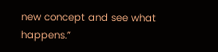new concept and see what happens.”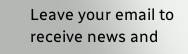Leave your email to receive news and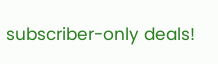subscriber-only deals!